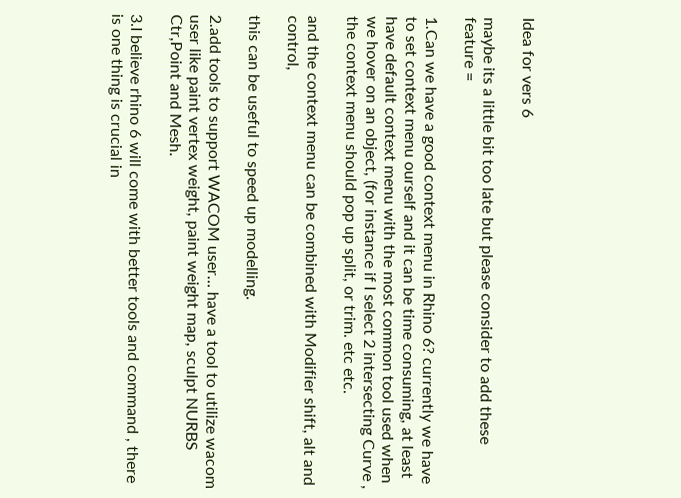Idea for vers 6

maybe its a little bit too late but please consider to add these feature =

1.Can we have a good context menu in Rhino 6? currently we have to set context menu ourself and it can be time consuming, at least have default context menu with the most common tool used when we hover on an object, (for instance if I select 2 intersecting Curve , the context menu should pop up split, or trim. etc etc.

and the context menu can be combined with Modifier shift, alt and control,

this can be useful to speed up modelling.

2.add tools to support WACOM user… have a tool to utilize wacom user like paint vertex weight, paint weight map, sculpt NURBS Ctr,Point and Mesh.

3.I believe rhino 6 will come with better tools and command , there is one thing is crucial in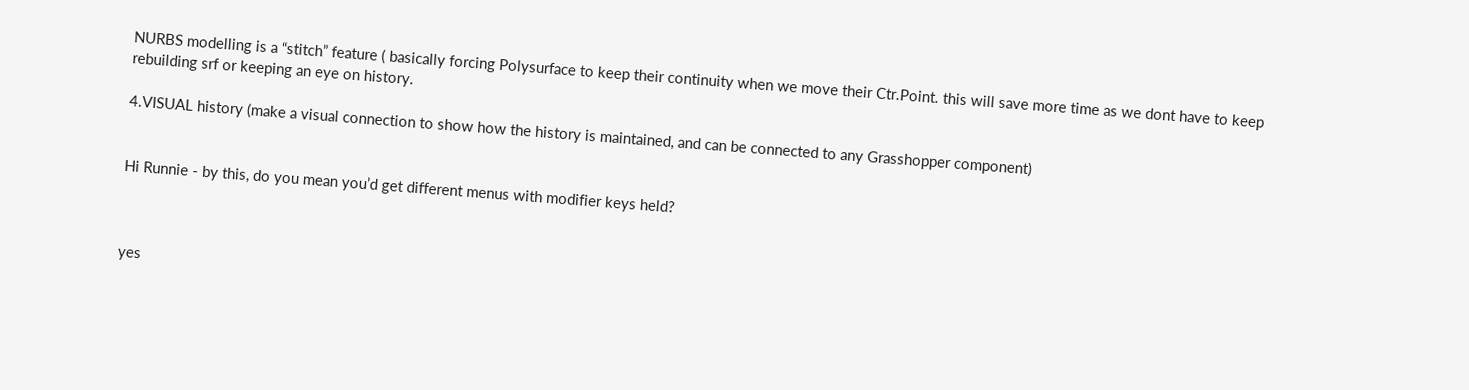NURBS modelling is a “stitch” feature ( basically forcing Polysurface to keep their continuity when we move their Ctr.Point. this will save more time as we dont have to keep rebuilding srf or keeping an eye on history.

4.VISUAL history (make a visual connection to show how the history is maintained, and can be connected to any Grasshopper component)


Hi Runnie - by this, do you mean you’d get different menus with modifier keys held?



yes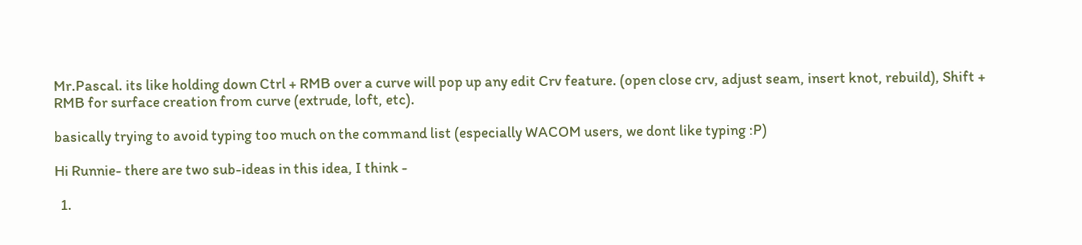Mr.Pascal. its like holding down Ctrl + RMB over a curve will pop up any edit Crv feature. (open close crv, adjust seam, insert knot, rebuild), Shift + RMB for surface creation from curve (extrude, loft, etc).

basically trying to avoid typing too much on the command list (especially WACOM users, we dont like typing :P)

Hi Runnie- there are two sub-ideas in this idea, I think -

  1.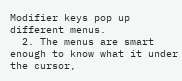Modifier keys pop up different menus.
  2. The menus are smart enough to know what it under the cursor,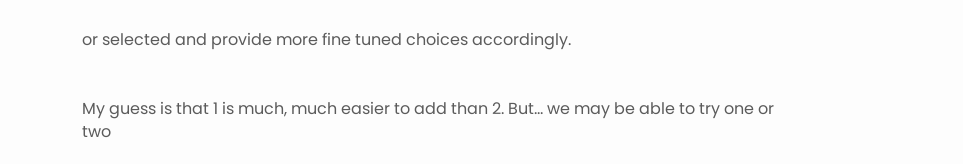or selected and provide more fine tuned choices accordingly.


My guess is that 1 is much, much easier to add than 2. But… we may be able to try one or two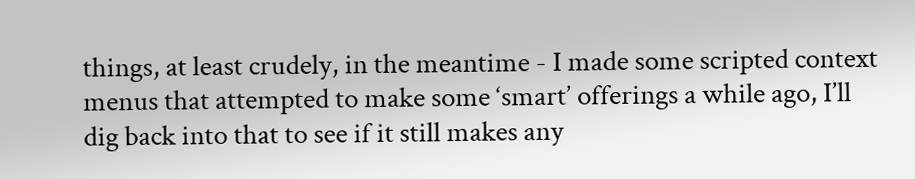things, at least crudely, in the meantime - I made some scripted context menus that attempted to make some ‘smart’ offerings a while ago, I’ll dig back into that to see if it still makes any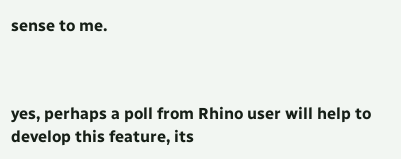sense to me.



yes, perhaps a poll from Rhino user will help to develop this feature, its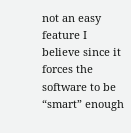not an easy feature I believe since it forces the software to be “smart” enough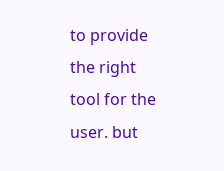to provide the right tool for the user. but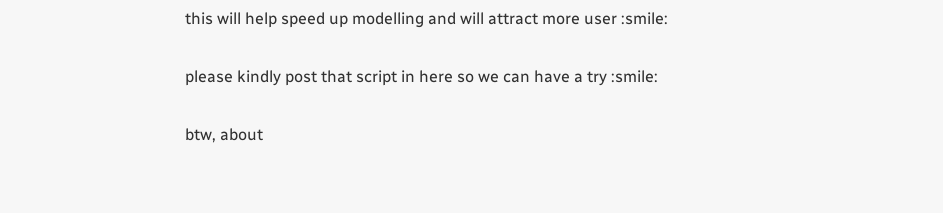this will help speed up modelling and will attract more user :smile:

please kindly post that script in here so we can have a try :smile:

btw, about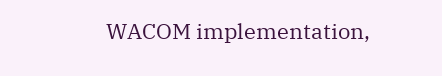WACOM implementation,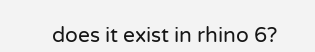does it exist in rhino 6?